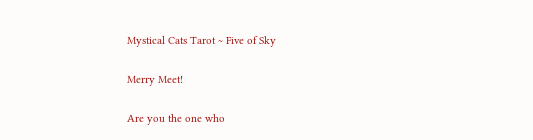Mystical Cats Tarot ~ Five of Sky

Merry Meet!

Are you the one who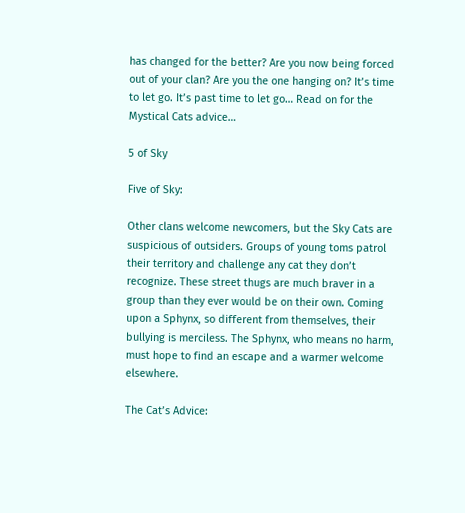has changed for the better? Are you now being forced out of your clan? Are you the one hanging on? It’s time to let go. It’s past time to let go… Read on for the Mystical Cats advice…

5 of Sky

Five of Sky:

Other clans welcome newcomers, but the Sky Cats are suspicious of outsiders. Groups of young toms patrol their territory and challenge any cat they don’t recognize. These street thugs are much braver in a group than they ever would be on their own. Coming upon a Sphynx, so different from themselves, their bullying is merciless. The Sphynx, who means no harm, must hope to find an escape and a warmer welcome elsewhere.

The Cat’s Advice: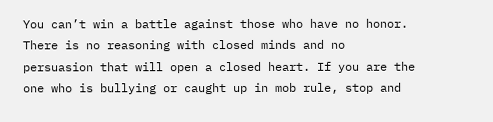You can’t win a battle against those who have no honor. There is no reasoning with closed minds and no persuasion that will open a closed heart. If you are the one who is bullying or caught up in mob rule, stop and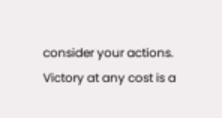consider your actions. Victory at any cost is a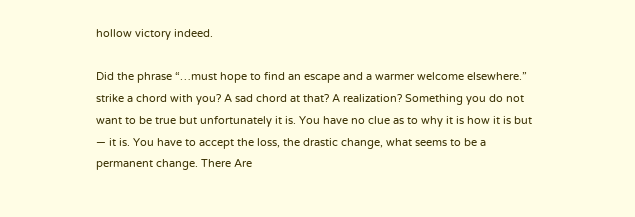hollow victory indeed.

Did the phrase “…must hope to find an escape and a warmer welcome elsewhere.” strike a chord with you? A sad chord at that? A realization? Something you do not want to be true but unfortunately it is. You have no clue as to why it is how it is but — it is. You have to accept the loss, the drastic change, what seems to be a permanent change. There Are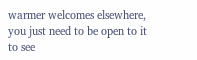warmer welcomes elsewhere, you just need to be open to it to see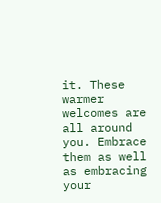it. These warmer welcomes are all around you. Embrace them as well as embracing your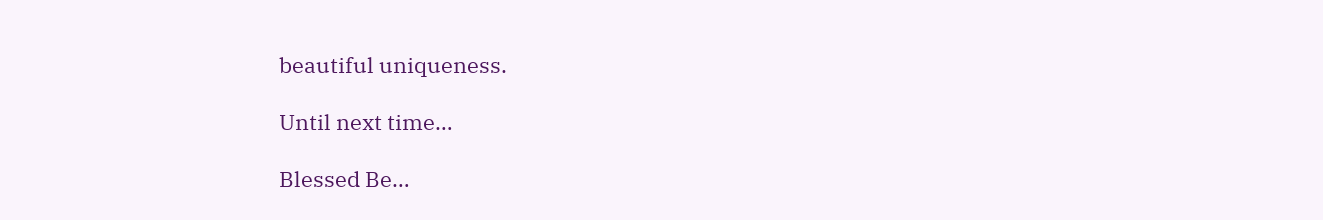beautiful uniqueness.

Until next time…

Blessed Be…